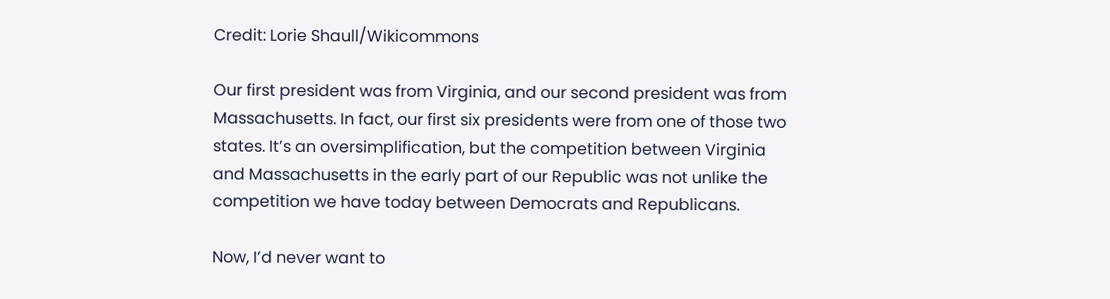Credit: Lorie Shaull/Wikicommons

Our first president was from Virginia, and our second president was from Massachusetts. In fact, our first six presidents were from one of those two states. It’s an oversimplification, but the competition between Virginia and Massachusetts in the early part of our Republic was not unlike the competition we have today between Democrats and Republicans.

Now, I’d never want to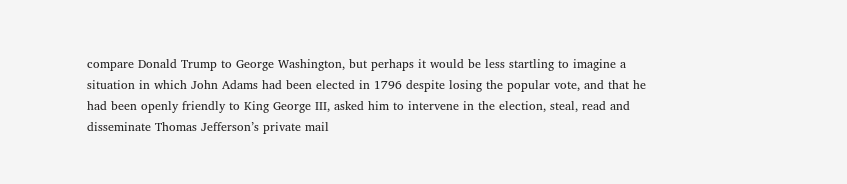compare Donald Trump to George Washington, but perhaps it would be less startling to imagine a situation in which John Adams had been elected in 1796 despite losing the popular vote, and that he had been openly friendly to King George III, asked him to intervene in the election, steal, read and disseminate Thomas Jefferson’s private mail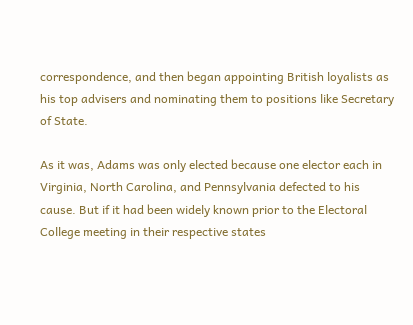correspondence, and then began appointing British loyalists as his top advisers and nominating them to positions like Secretary of State.

As it was, Adams was only elected because one elector each in Virginia, North Carolina, and Pennsylvania defected to his cause. But if it had been widely known prior to the Electoral College meeting in their respective states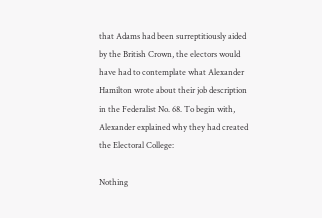that Adams had been surreptitiously aided by the British Crown, the electors would have had to contemplate what Alexander Hamilton wrote about their job description in the Federalist No. 68. To begin with, Alexander explained why they had created the Electoral College:

Nothing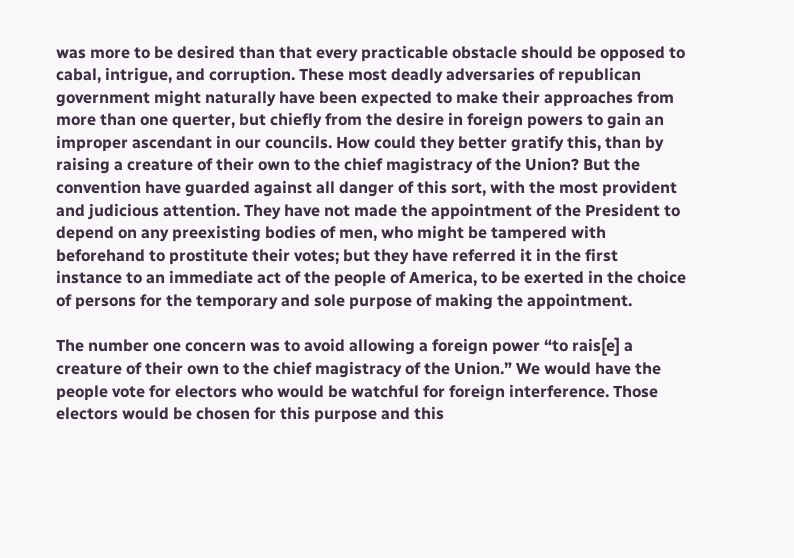was more to be desired than that every practicable obstacle should be opposed to cabal, intrigue, and corruption. These most deadly adversaries of republican government might naturally have been expected to make their approaches from more than one querter, but chiefly from the desire in foreign powers to gain an improper ascendant in our councils. How could they better gratify this, than by raising a creature of their own to the chief magistracy of the Union? But the convention have guarded against all danger of this sort, with the most provident and judicious attention. They have not made the appointment of the President to depend on any preexisting bodies of men, who might be tampered with beforehand to prostitute their votes; but they have referred it in the first instance to an immediate act of the people of America, to be exerted in the choice of persons for the temporary and sole purpose of making the appointment.

The number one concern was to avoid allowing a foreign power “to rais[e] a creature of their own to the chief magistracy of the Union.” We would have the people vote for electors who would be watchful for foreign interference. Those electors would be chosen for this purpose and this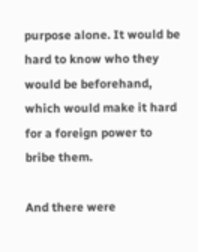purpose alone. It would be hard to know who they would be beforehand, which would make it hard for a foreign power to bribe them.

And there were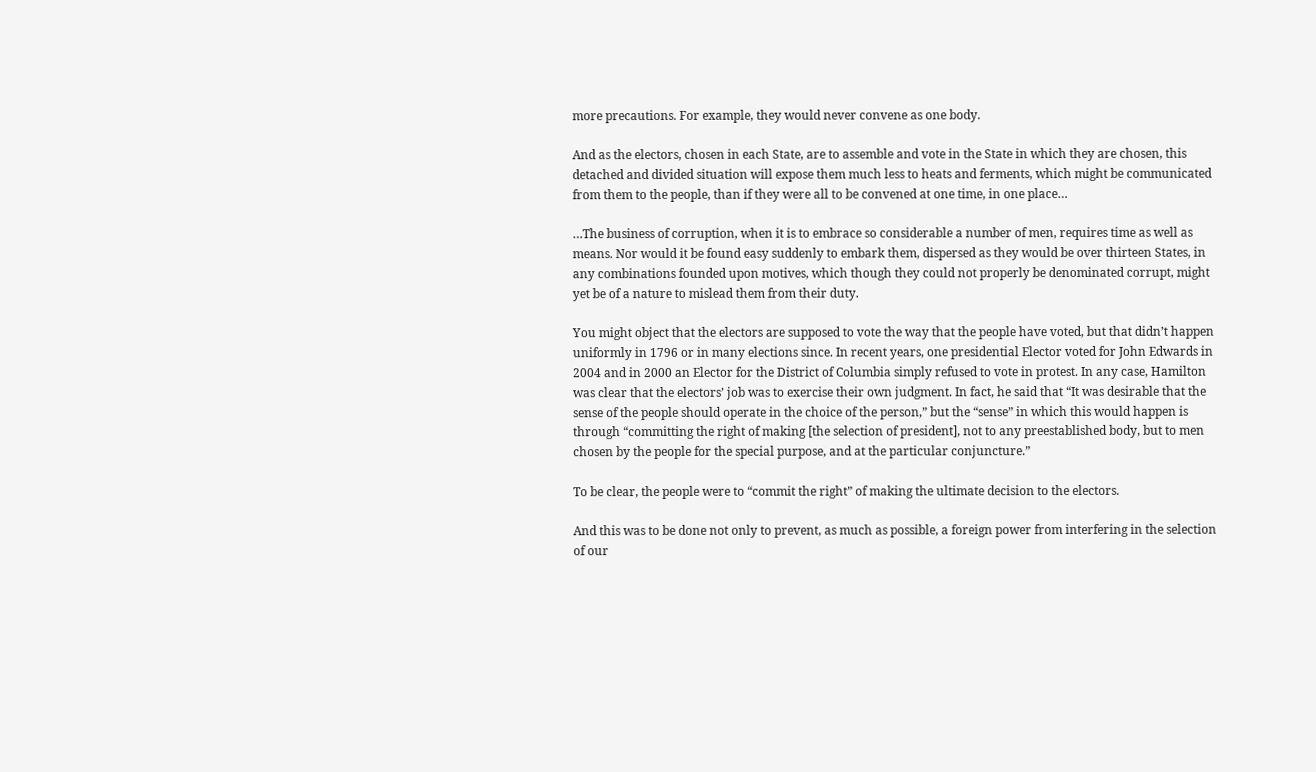more precautions. For example, they would never convene as one body.

And as the electors, chosen in each State, are to assemble and vote in the State in which they are chosen, this detached and divided situation will expose them much less to heats and ferments, which might be communicated from them to the people, than if they were all to be convened at one time, in one place…

…The business of corruption, when it is to embrace so considerable a number of men, requires time as well as means. Nor would it be found easy suddenly to embark them, dispersed as they would be over thirteen States, in any combinations founded upon motives, which though they could not properly be denominated corrupt, might yet be of a nature to mislead them from their duty.

You might object that the electors are supposed to vote the way that the people have voted, but that didn’t happen uniformly in 1796 or in many elections since. In recent years, one presidential Elector voted for John Edwards in 2004 and in 2000 an Elector for the District of Columbia simply refused to vote in protest. In any case, Hamilton was clear that the electors’ job was to exercise their own judgment. In fact, he said that “It was desirable that the sense of the people should operate in the choice of the person,” but the “sense” in which this would happen is through “committing the right of making [the selection of president], not to any preestablished body, but to men chosen by the people for the special purpose, and at the particular conjuncture.”

To be clear, the people were to “commit the right” of making the ultimate decision to the electors.

And this was to be done not only to prevent, as much as possible, a foreign power from interfering in the selection of our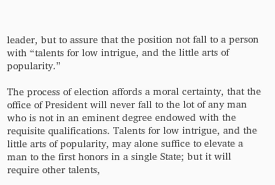leader, but to assure that the position not fall to a person with “talents for low intrigue, and the little arts of popularity.”

The process of election affords a moral certainty, that the office of President will never fall to the lot of any man who is not in an eminent degree endowed with the requisite qualifications. Talents for low intrigue, and the little arts of popularity, may alone suffice to elevate a man to the first honors in a single State; but it will require other talents,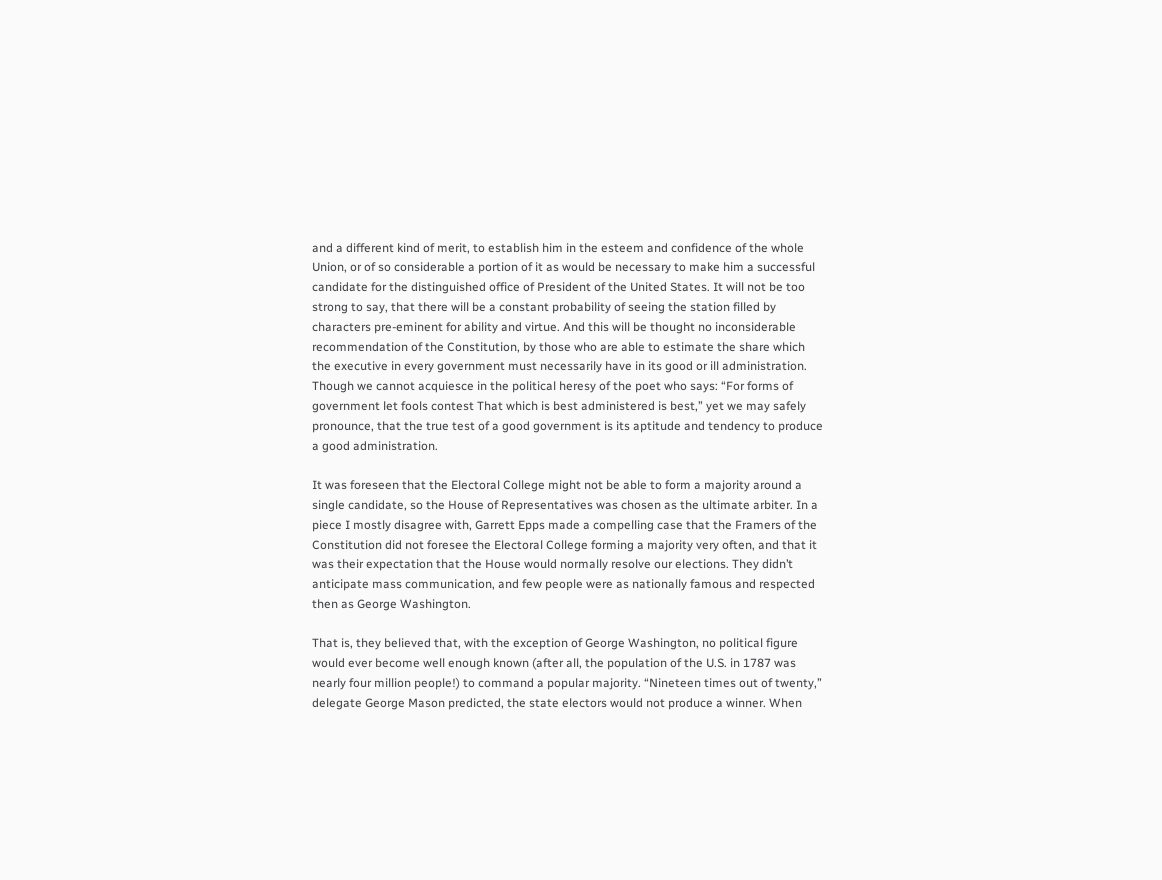and a different kind of merit, to establish him in the esteem and confidence of the whole Union, or of so considerable a portion of it as would be necessary to make him a successful candidate for the distinguished office of President of the United States. It will not be too strong to say, that there will be a constant probability of seeing the station filled by characters pre-eminent for ability and virtue. And this will be thought no inconsiderable recommendation of the Constitution, by those who are able to estimate the share which the executive in every government must necessarily have in its good or ill administration. Though we cannot acquiesce in the political heresy of the poet who says: “For forms of government let fools contest That which is best administered is best,” yet we may safely pronounce, that the true test of a good government is its aptitude and tendency to produce a good administration.

It was foreseen that the Electoral College might not be able to form a majority around a single candidate, so the House of Representatives was chosen as the ultimate arbiter. In a piece I mostly disagree with, Garrett Epps made a compelling case that the Framers of the Constitution did not foresee the Electoral College forming a majority very often, and that it was their expectation that the House would normally resolve our elections. They didn’t anticipate mass communication, and few people were as nationally famous and respected then as George Washington.

That is, they believed that, with the exception of George Washington, no political figure would ever become well enough known (after all, the population of the U.S. in 1787 was nearly four million people!) to command a popular majority. “Nineteen times out of twenty,” delegate George Mason predicted, the state electors would not produce a winner. When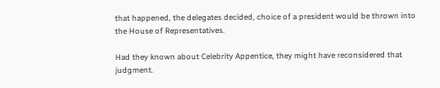that happened, the delegates decided, choice of a president would be thrown into the House of Representatives.

Had they known about Celebrity Appentice, they might have reconsidered that judgment.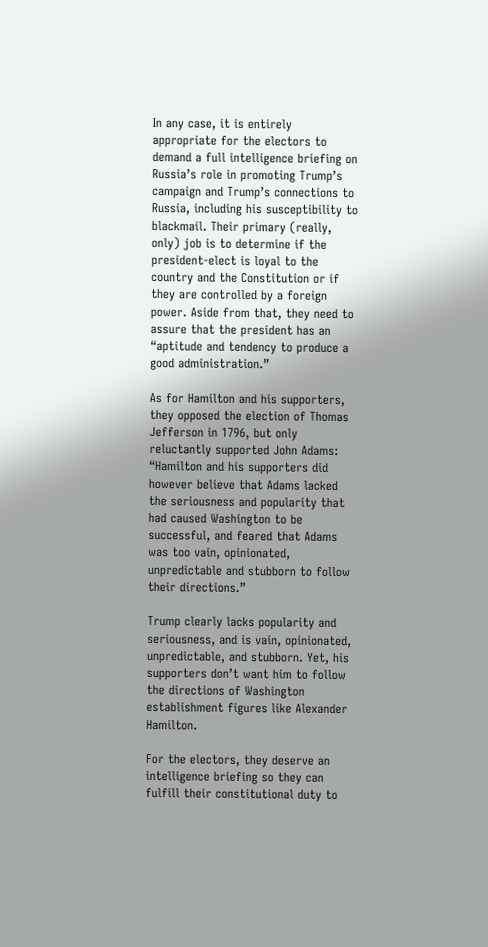In any case, it is entirely appropriate for the electors to demand a full intelligence briefing on Russia’s role in promoting Trump’s campaign and Trump’s connections to Russia, including his susceptibility to blackmail. Their primary (really, only) job is to determine if the president-elect is loyal to the country and the Constitution or if they are controlled by a foreign power. Aside from that, they need to assure that the president has an “aptitude and tendency to produce a good administration.”

As for Hamilton and his supporters, they opposed the election of Thomas Jefferson in 1796, but only reluctantly supported John Adams: “Hamilton and his supporters did however believe that Adams lacked the seriousness and popularity that had caused Washington to be successful, and feared that Adams was too vain, opinionated, unpredictable and stubborn to follow their directions.”

Trump clearly lacks popularity and seriousness, and is vain, opinionated, unpredictable, and stubborn. Yet, his supporters don’t want him to follow the directions of Washington establishment figures like Alexander Hamilton.

For the electors, they deserve an intelligence briefing so they can fulfill their constitutional duty to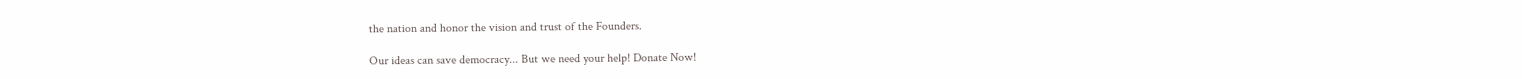the nation and honor the vision and trust of the Founders.

Our ideas can save democracy... But we need your help! Donate Now!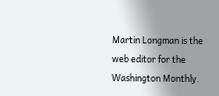Martin Longman is the web editor for the Washington Monthly.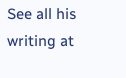See all his writing at